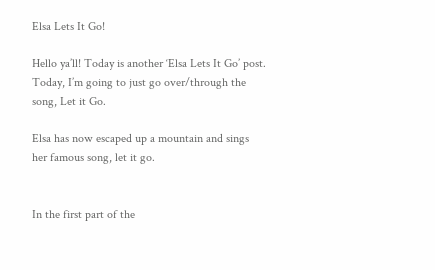Elsa Lets It Go!

Hello ya’ll! Today is another ‘Elsa Lets It Go’ post. Today, I’m going to just go over/through the song, Let it Go.

Elsa has now escaped up a mountain and sings her famous song, let it go.


In the first part of the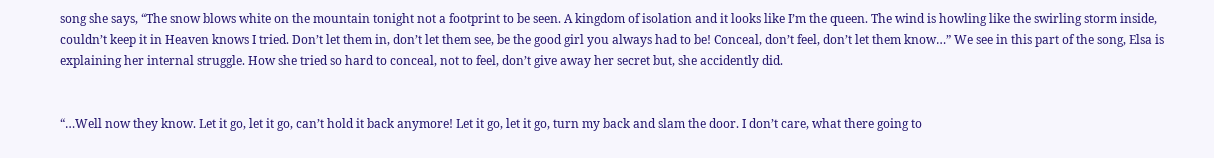song she says, “The snow blows white on the mountain tonight not a footprint to be seen. A kingdom of isolation and it looks like I’m the queen. The wind is howling like the swirling storm inside, couldn’t keep it in Heaven knows I tried. Don’t let them in, don’t let them see, be the good girl you always had to be! Conceal, don’t feel, don’t let them know…” We see in this part of the song, Elsa is explaining her internal struggle. How she tried so hard to conceal, not to feel, don’t give away her secret but, she accidently did.


“…Well now they know. Let it go, let it go, can’t hold it back anymore! Let it go, let it go, turn my back and slam the door. I don’t care, what there going to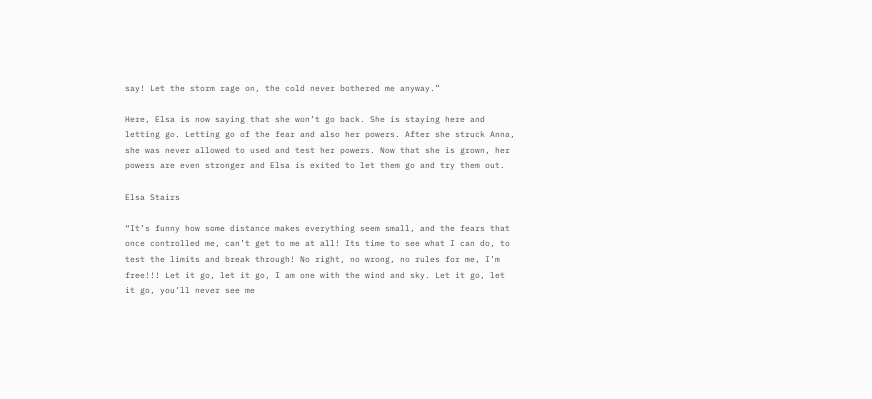say! Let the storm rage on, the cold never bothered me anyway.”

Here, Elsa is now saying that she won’t go back. She is staying here and letting go. Letting go of the fear and also her powers. After she struck Anna, she was never allowed to used and test her powers. Now that she is grown, her powers are even stronger and Elsa is exited to let them go and try them out.

Elsa Stairs

“It’s funny how some distance makes everything seem small, and the fears that once controlled me, can’t get to me at all! Its time to see what I can do, to test the limits and break through! No right, no wrong, no rules for me, I’m free!!! Let it go, let it go, I am one with the wind and sky. Let it go, let it go, you’ll never see me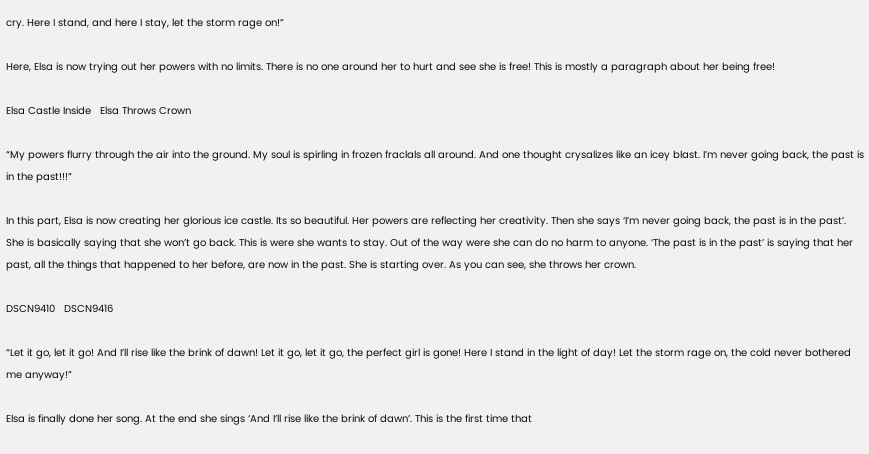cry. Here I stand, and here I stay, let the storm rage on!”

Here, Elsa is now trying out her powers with no limits. There is no one around her to hurt and see she is free! This is mostly a paragraph about her being free!

Elsa Castle Inside   Elsa Throws Crown

“My powers flurry through the air into the ground. My soul is spirling in frozen fraclals all around. And one thought crysalizes like an icey blast. I’m never going back, the past is in the past!!!”

In this part, Elsa is now creating her glorious ice castle. Its so beautiful. Her powers are reflecting her creativity. Then she says ‘I’m never going back, the past is in the past’. She is basically saying that she won’t go back. This is were she wants to stay. Out of the way were she can do no harm to anyone. ‘The past is in the past’ is saying that her past, all the things that happened to her before, are now in the past. She is starting over. As you can see, she throws her crown.

DSCN9410   DSCN9416

“Let it go, let it go! And I’ll rise like the brink of dawn! Let it go, let it go, the perfect girl is gone! Here I stand in the light of day! Let the storm rage on, the cold never bothered me anyway!”

Elsa is finally done her song. At the end she sings ‘And I’ll rise like the brink of dawn’. This is the first time that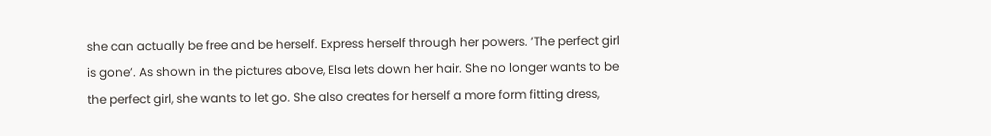she can actually be free and be herself. Express herself through her powers. ‘The perfect girl is gone’. As shown in the pictures above, Elsa lets down her hair. She no longer wants to be the perfect girl, she wants to let go. She also creates for herself a more form fitting dress,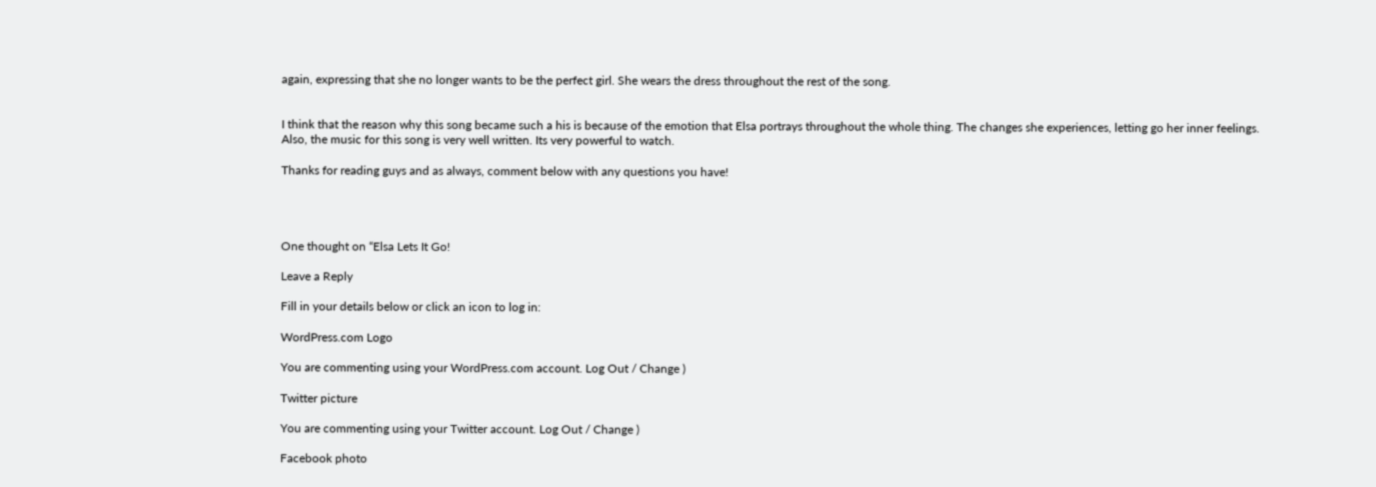again, expressing that she no longer wants to be the perfect girl. She wears the dress throughout the rest of the song.


I think that the reason why this song became such a his is because of the emotion that Elsa portrays throughout the whole thing. The changes she experiences, letting go her inner feelings. Also, the music for this song is very well written. Its very powerful to watch.

Thanks for reading guys and as always, comment below with any questions you have!




One thought on “Elsa Lets It Go!

Leave a Reply

Fill in your details below or click an icon to log in:

WordPress.com Logo

You are commenting using your WordPress.com account. Log Out / Change )

Twitter picture

You are commenting using your Twitter account. Log Out / Change )

Facebook photo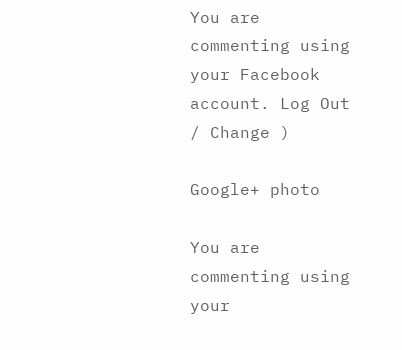You are commenting using your Facebook account. Log Out / Change )

Google+ photo

You are commenting using your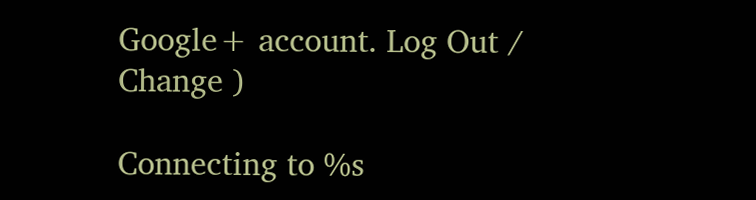Google+ account. Log Out / Change )

Connecting to %s